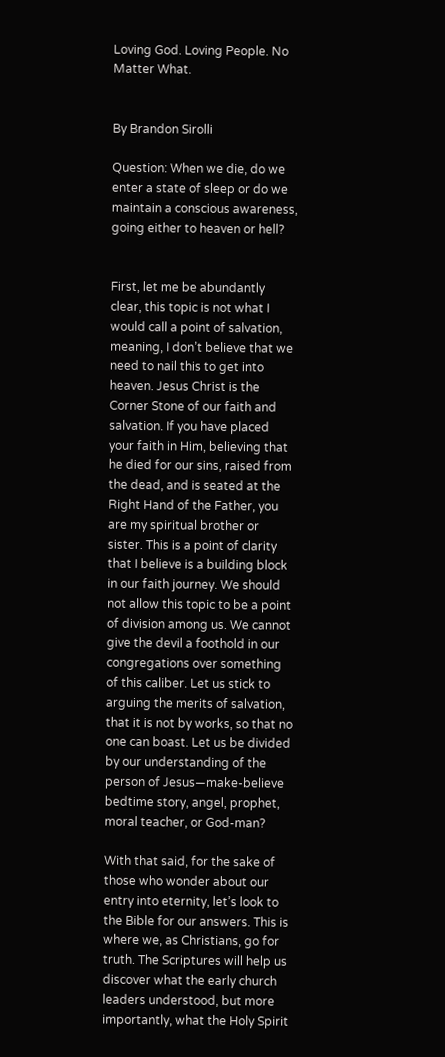Loving God. Loving People. No Matter What.


By Brandon Sirolli

Question: When we die, do we enter a state of sleep or do we maintain a conscious awareness, going either to heaven or hell?


First, let me be abundantly clear, this topic is not what I would call a point of salvation, meaning, I don’t believe that we need to nail this to get into heaven. Jesus Christ is the Corner Stone of our faith and salvation. If you have placed your faith in Him, believing that he died for our sins, raised from the dead, and is seated at the Right Hand of the Father, you are my spiritual brother or sister. This is a point of clarity that I believe is a building block in our faith journey. We should not allow this topic to be a point of division among us. We cannot give the devil a foothold in our congregations over something of this caliber. Let us stick to arguing the merits of salvation, that it is not by works, so that no one can boast. Let us be divided by our understanding of the person of Jesus—make-believe bedtime story, angel, prophet, moral teacher, or God-man?

With that said, for the sake of those who wonder about our entry into eternity, let’s look to the Bible for our answers. This is where we, as Christians, go for truth. The Scriptures will help us discover what the early church leaders understood, but more importantly, what the Holy Spirit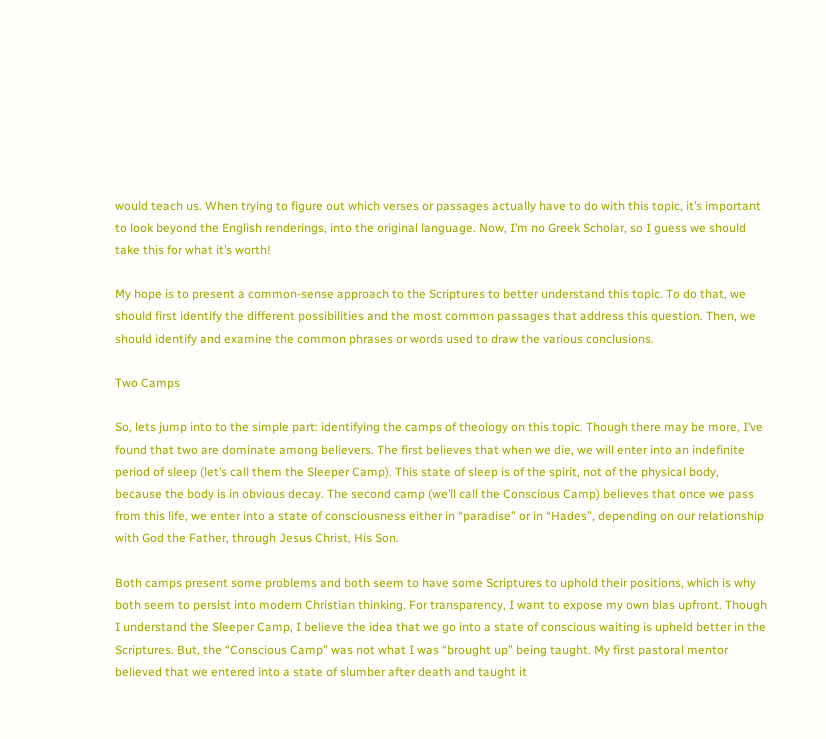would teach us. When trying to figure out which verses or passages actually have to do with this topic, it’s important to look beyond the English renderings, into the original language. Now, I’m no Greek Scholar, so I guess we should take this for what it’s worth!

My hope is to present a common-sense approach to the Scriptures to better understand this topic. To do that, we should first identify the different possibilities and the most common passages that address this question. Then, we should identify and examine the common phrases or words used to draw the various conclusions.

Two Camps

So, lets jump into to the simple part: identifying the camps of theology on this topic. Though there may be more, I’ve found that two are dominate among believers. The first believes that when we die, we will enter into an indefinite period of sleep (let’s call them the Sleeper Camp). This state of sleep is of the spirit, not of the physical body, because the body is in obvious decay. The second camp (we’ll call the Conscious Camp) believes that once we pass from this life, we enter into a state of consciousness either in “paradise” or in “Hades”, depending on our relationship with God the Father, through Jesus Christ, His Son.

Both camps present some problems and both seem to have some Scriptures to uphold their positions, which is why both seem to persist into modern Christian thinking. For transparency, I want to expose my own bias upfront. Though I understand the Sleeper Camp, I believe the idea that we go into a state of conscious waiting is upheld better in the Scriptures. But, the “Conscious Camp” was not what I was “brought up” being taught. My first pastoral mentor believed that we entered into a state of slumber after death and taught it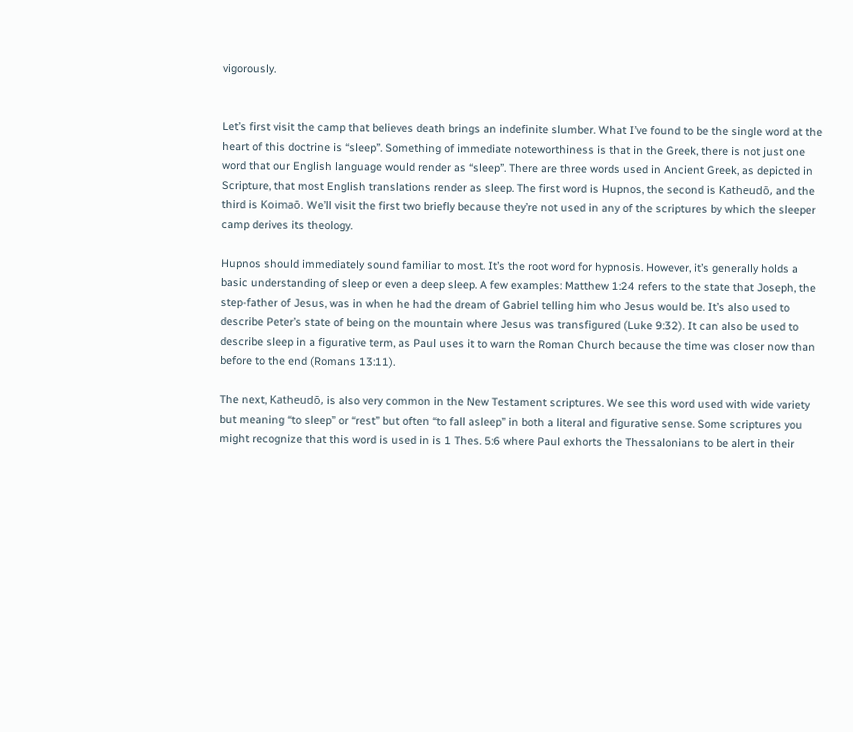vigorously.


Let’s first visit the camp that believes death brings an indefinite slumber. What I’ve found to be the single word at the heart of this doctrine is “sleep”. Something of immediate noteworthiness is that in the Greek, there is not just one word that our English language would render as “sleep”. There are three words used in Ancient Greek, as depicted in Scripture, that most English translations render as sleep. The first word is Hupnos, the second is Katheudō, and the third is Koimaō. We’ll visit the first two briefly because they’re not used in any of the scriptures by which the sleeper camp derives its theology.

Hupnos should immediately sound familiar to most. It’s the root word for hypnosis. However, it’s generally holds a basic understanding of sleep or even a deep sleep. A few examples: Matthew 1:24 refers to the state that Joseph, the step-father of Jesus, was in when he had the dream of Gabriel telling him who Jesus would be. It’s also used to describe Peter’s state of being on the mountain where Jesus was transfigured (Luke 9:32). It can also be used to describe sleep in a figurative term, as Paul uses it to warn the Roman Church because the time was closer now than before to the end (Romans 13:11).

The next, Katheudō, is also very common in the New Testament scriptures. We see this word used with wide variety but meaning “to sleep” or “rest” but often “to fall asleep” in both a literal and figurative sense. Some scriptures you might recognize that this word is used in is 1 Thes. 5:6 where Paul exhorts the Thessalonians to be alert in their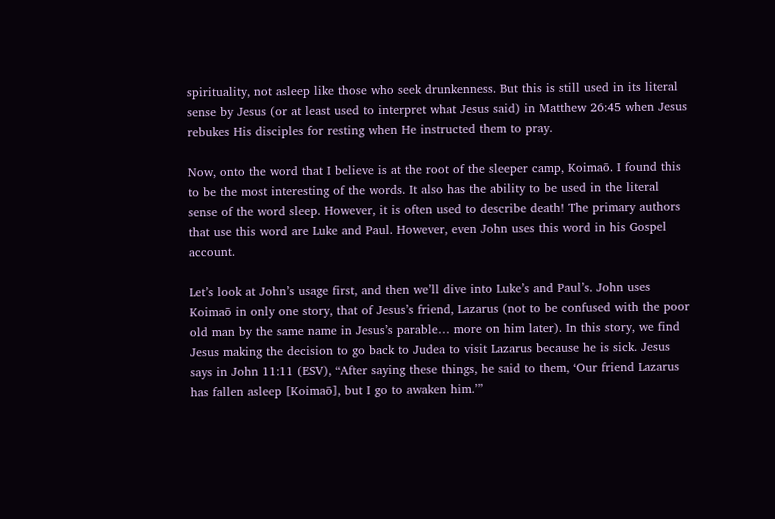spirituality, not asleep like those who seek drunkenness. But this is still used in its literal sense by Jesus (or at least used to interpret what Jesus said) in Matthew 26:45 when Jesus rebukes His disciples for resting when He instructed them to pray.

Now, onto the word that I believe is at the root of the sleeper camp, Koimaō. I found this to be the most interesting of the words. It also has the ability to be used in the literal sense of the word sleep. However, it is often used to describe death! The primary authors that use this word are Luke and Paul. However, even John uses this word in his Gospel account.

Let’s look at John’s usage first, and then we’ll dive into Luke’s and Paul’s. John uses Koimaō in only one story, that of Jesus’s friend, Lazarus (not to be confused with the poor old man by the same name in Jesus’s parable… more on him later). In this story, we find Jesus making the decision to go back to Judea to visit Lazarus because he is sick. Jesus says in John 11:11 (ESV), “After saying these things, he said to them, ‘Our friend Lazarus has fallen asleep [Koimaō], but I go to awaken him.’”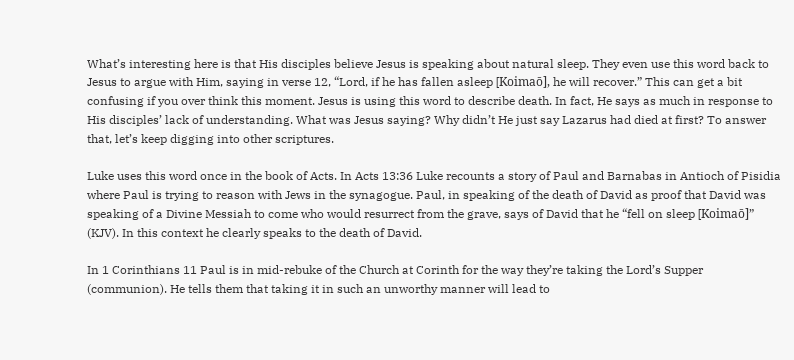What’s interesting here is that His disciples believe Jesus is speaking about natural sleep. They even use this word back to Jesus to argue with Him, saying in verse 12, “Lord, if he has fallen asleep [Koimaō], he will recover.” This can get a bit confusing if you over think this moment. Jesus is using this word to describe death. In fact, He says as much in response to His disciples’ lack of understanding. What was Jesus saying? Why didn’t He just say Lazarus had died at first? To answer that, let’s keep digging into other scriptures.

Luke uses this word once in the book of Acts. In Acts 13:36 Luke recounts a story of Paul and Barnabas in Antioch of Pisidia where Paul is trying to reason with Jews in the synagogue. Paul, in speaking of the death of David as proof that David was speaking of a Divine Messiah to come who would resurrect from the grave, says of David that he “fell on sleep [Koimaō]” (KJV). In this context he clearly speaks to the death of David.

In 1 Corinthians 11 Paul is in mid-rebuke of the Church at Corinth for the way they’re taking the Lord’s Supper (communion). He tells them that taking it in such an unworthy manner will lead to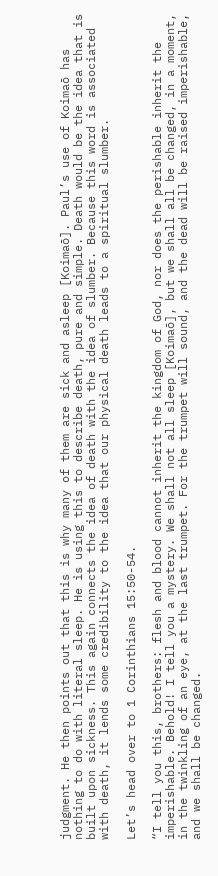judgment. He then points out that this is why many of them are sick and asleep [Koimaō]. Paul’s use of Koimaō has nothing to do with literal sleep. He is using this to describe death, pure and simple. Death would be the idea that is built upon sickness. This again connects the idea of death with the idea of slumber. Because this word is associated with death, it lends some credibility to the idea that our physical death leads to a spiritual slumber.

Let’s head over to 1 Corinthians 15:50-54.

“I tell you this, brothers: flesh and blood cannot inherit the kingdom of God, nor does the perishable inherit the imperishable. Behold! I tell you a mystery. We shall not all sleep [Koimaō], but we shall all be changed, in a moment, in the twinkling of an eye, at the last trumpet. For the trumpet will sound, and the dead will be raised imperishable, and we shall be changed.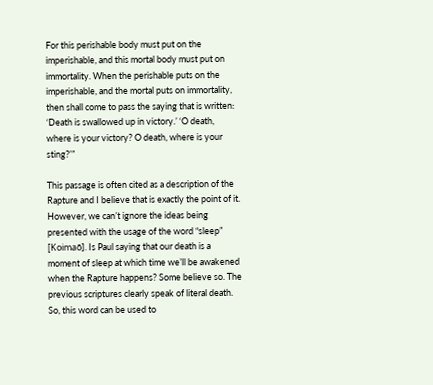For this perishable body must put on the imperishable, and this mortal body must put on immortality. When the perishable puts on the imperishable, and the mortal puts on immortality, then shall come to pass the saying that is written: ‘Death is swallowed up in victory.’ ‘O death, where is your victory? O death, where is your sting?’”

This passage is often cited as a description of the Rapture and I believe that is exactly the point of it. However, we can’t ignore the ideas being presented with the usage of the word “sleep” [Koimaō]. Is Paul saying that our death is a moment of sleep at which time we’ll be awakened when the Rapture happens? Some believe so. The previous scriptures clearly speak of literal death. So, this word can be used to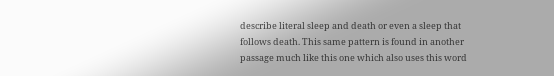describe literal sleep and death or even a sleep that follows death. This same pattern is found in another passage much like this one which also uses this word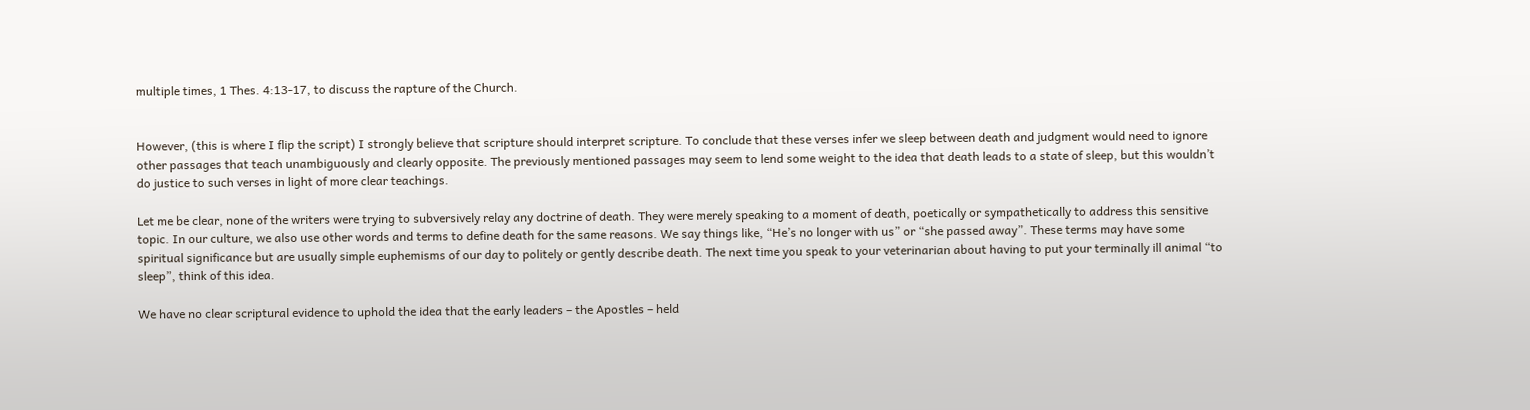multiple times, 1 Thes. 4:13-17, to discuss the rapture of the Church.


However, (this is where I flip the script) I strongly believe that scripture should interpret scripture. To conclude that these verses infer we sleep between death and judgment would need to ignore other passages that teach unambiguously and clearly opposite. The previously mentioned passages may seem to lend some weight to the idea that death leads to a state of sleep, but this wouldn’t do justice to such verses in light of more clear teachings.

Let me be clear, none of the writers were trying to subversively relay any doctrine of death. They were merely speaking to a moment of death, poetically or sympathetically to address this sensitive topic. In our culture, we also use other words and terms to define death for the same reasons. We say things like, “He’s no longer with us” or “she passed away”. These terms may have some spiritual significance but are usually simple euphemisms of our day to politely or gently describe death. The next time you speak to your veterinarian about having to put your terminally ill animal “to sleep”, think of this idea.

We have no clear scriptural evidence to uphold the idea that the early leaders – the Apostles – held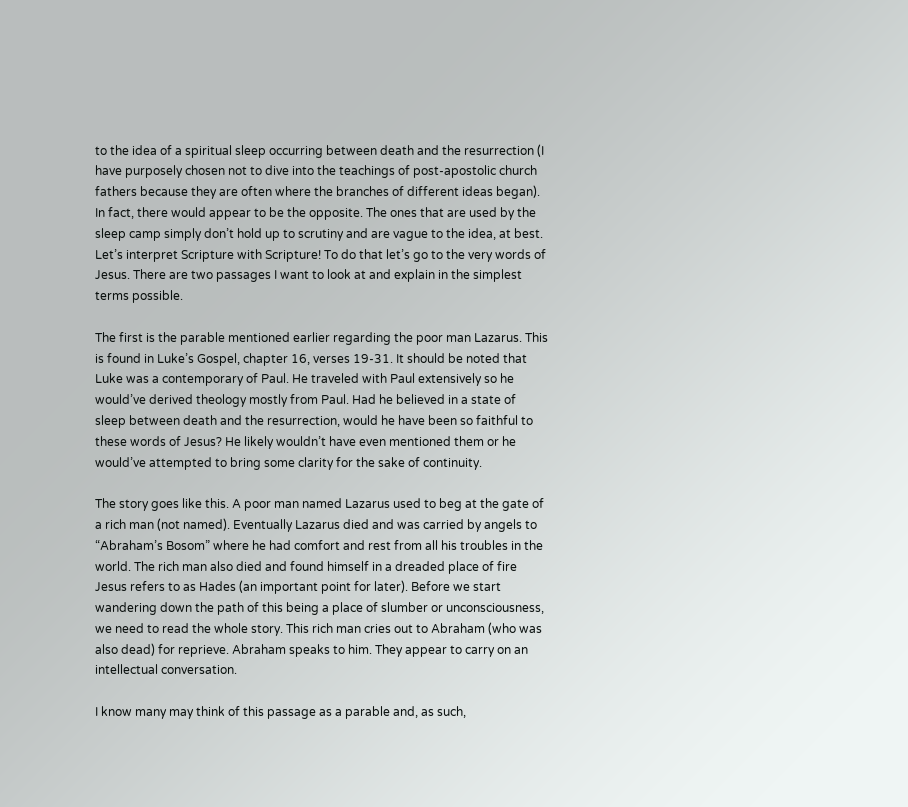to the idea of a spiritual sleep occurring between death and the resurrection (I have purposely chosen not to dive into the teachings of post-apostolic church fathers because they are often where the branches of different ideas began). In fact, there would appear to be the opposite. The ones that are used by the sleep camp simply don’t hold up to scrutiny and are vague to the idea, at best. Let’s interpret Scripture with Scripture! To do that let’s go to the very words of Jesus. There are two passages I want to look at and explain in the simplest terms possible.

The first is the parable mentioned earlier regarding the poor man Lazarus. This is found in Luke’s Gospel, chapter 16, verses 19-31. It should be noted that Luke was a contemporary of Paul. He traveled with Paul extensively so he would’ve derived theology mostly from Paul. Had he believed in a state of sleep between death and the resurrection, would he have been so faithful to these words of Jesus? He likely wouldn’t have even mentioned them or he would’ve attempted to bring some clarity for the sake of continuity.

The story goes like this. A poor man named Lazarus used to beg at the gate of a rich man (not named). Eventually Lazarus died and was carried by angels to “Abraham’s Bosom” where he had comfort and rest from all his troubles in the world. The rich man also died and found himself in a dreaded place of fire Jesus refers to as Hades (an important point for later). Before we start wandering down the path of this being a place of slumber or unconsciousness, we need to read the whole story. This rich man cries out to Abraham (who was also dead) for reprieve. Abraham speaks to him. They appear to carry on an intellectual conversation.

I know many may think of this passage as a parable and, as such,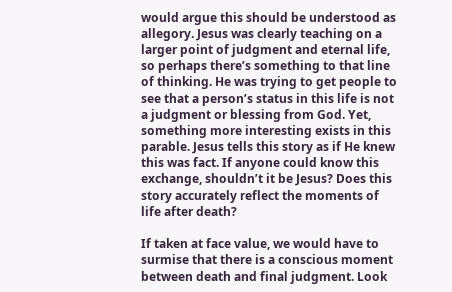would argue this should be understood as allegory. Jesus was clearly teaching on a larger point of judgment and eternal life, so perhaps there’s something to that line of thinking. He was trying to get people to see that a person’s status in this life is not a judgment or blessing from God. Yet, something more interesting exists in this parable. Jesus tells this story as if He knew this was fact. If anyone could know this exchange, shouldn’t it be Jesus? Does this story accurately reflect the moments of life after death?

If taken at face value, we would have to surmise that there is a conscious moment between death and final judgment. Look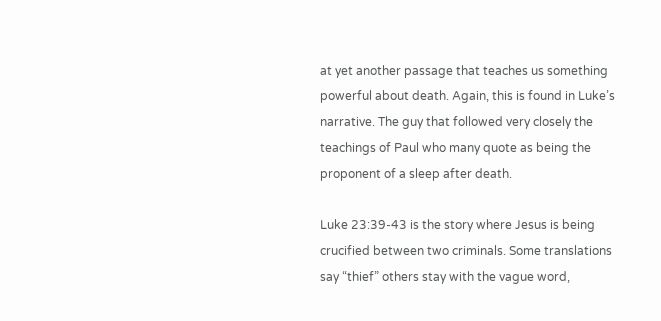at yet another passage that teaches us something powerful about death. Again, this is found in Luke’s narrative. The guy that followed very closely the teachings of Paul who many quote as being the proponent of a sleep after death.

Luke 23:39-43 is the story where Jesus is being crucified between two criminals. Some translations say “thief” others stay with the vague word,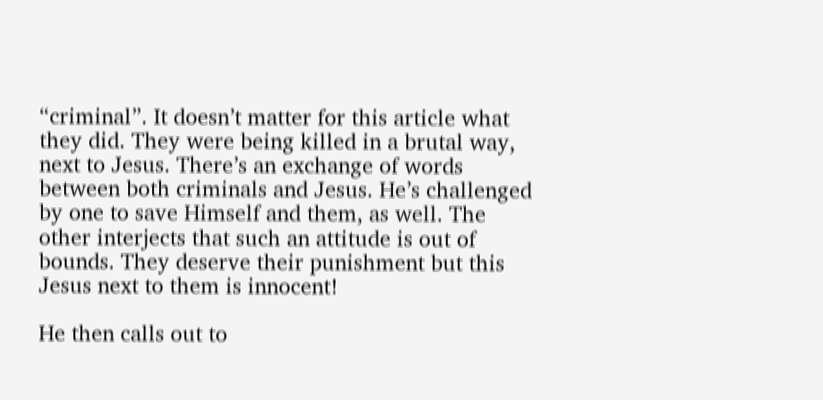“criminal”. It doesn’t matter for this article what they did. They were being killed in a brutal way, next to Jesus. There’s an exchange of words between both criminals and Jesus. He’s challenged by one to save Himself and them, as well. The other interjects that such an attitude is out of bounds. They deserve their punishment but this Jesus next to them is innocent!

He then calls out to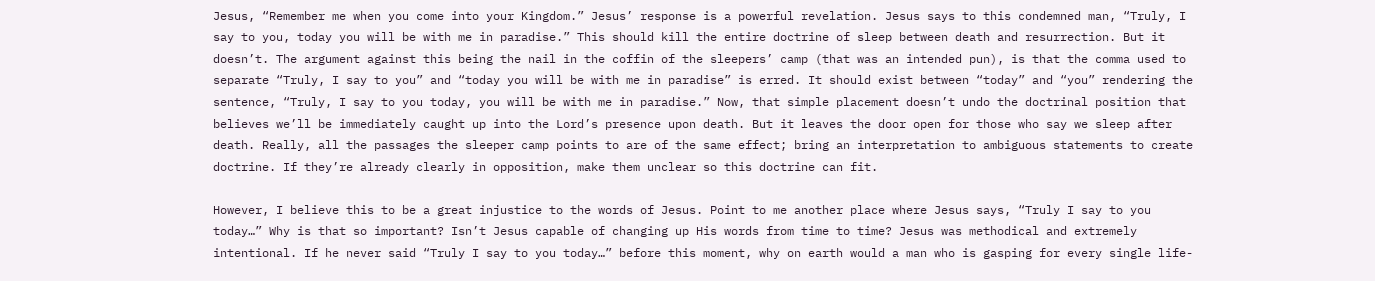Jesus, “Remember me when you come into your Kingdom.” Jesus’ response is a powerful revelation. Jesus says to this condemned man, “Truly, I say to you, today you will be with me in paradise.” This should kill the entire doctrine of sleep between death and resurrection. But it doesn’t. The argument against this being the nail in the coffin of the sleepers’ camp (that was an intended pun), is that the comma used to separate “Truly, I say to you” and “today you will be with me in paradise” is erred. It should exist between “today” and “you” rendering the sentence, “Truly, I say to you today, you will be with me in paradise.” Now, that simple placement doesn’t undo the doctrinal position that believes we’ll be immediately caught up into the Lord’s presence upon death. But it leaves the door open for those who say we sleep after death. Really, all the passages the sleeper camp points to are of the same effect; bring an interpretation to ambiguous statements to create doctrine. If they’re already clearly in opposition, make them unclear so this doctrine can fit.

However, I believe this to be a great injustice to the words of Jesus. Point to me another place where Jesus says, “Truly I say to you today…” Why is that so important? Isn’t Jesus capable of changing up His words from time to time? Jesus was methodical and extremely intentional. If he never said “Truly I say to you today…” before this moment, why on earth would a man who is gasping for every single life-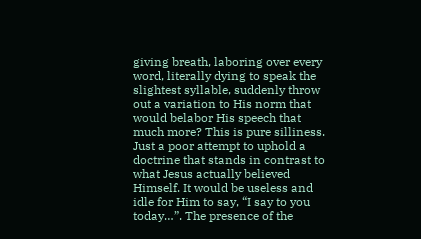giving breath, laboring over every word, literally dying to speak the slightest syllable, suddenly throw out a variation to His norm that would belabor His speech that much more? This is pure silliness. Just a poor attempt to uphold a doctrine that stands in contrast to what Jesus actually believed Himself. It would be useless and idle for Him to say, “I say to you today…”. The presence of the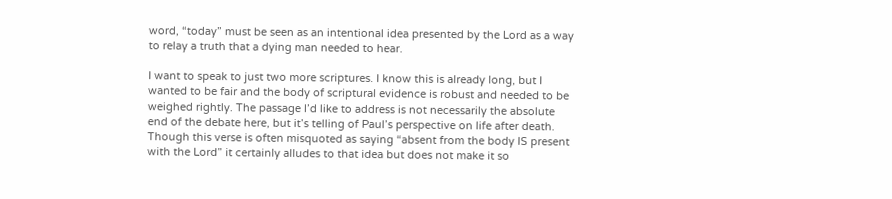word, “today” must be seen as an intentional idea presented by the Lord as a way to relay a truth that a dying man needed to hear.

I want to speak to just two more scriptures. I know this is already long, but I wanted to be fair and the body of scriptural evidence is robust and needed to be weighed rightly. The passage I’d like to address is not necessarily the absolute end of the debate here, but it’s telling of Paul’s perspective on life after death. Though this verse is often misquoted as saying “absent from the body IS present with the Lord” it certainly alludes to that idea but does not make it so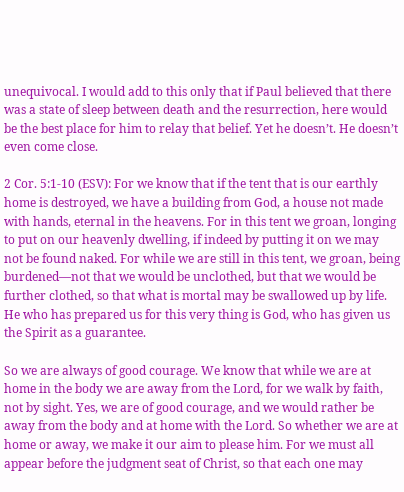unequivocal. I would add to this only that if Paul believed that there was a state of sleep between death and the resurrection, here would be the best place for him to relay that belief. Yet he doesn’t. He doesn’t even come close.

2 Cor. 5:1-10 (ESV): For we know that if the tent that is our earthly home is destroyed, we have a building from God, a house not made with hands, eternal in the heavens. For in this tent we groan, longing to put on our heavenly dwelling, if indeed by putting it on we may not be found naked. For while we are still in this tent, we groan, being burdened—not that we would be unclothed, but that we would be further clothed, so that what is mortal may be swallowed up by life. He who has prepared us for this very thing is God, who has given us the Spirit as a guarantee.

So we are always of good courage. We know that while we are at home in the body we are away from the Lord, for we walk by faith, not by sight. Yes, we are of good courage, and we would rather be away from the body and at home with the Lord. So whether we are at home or away, we make it our aim to please him. For we must all appear before the judgment seat of Christ, so that each one may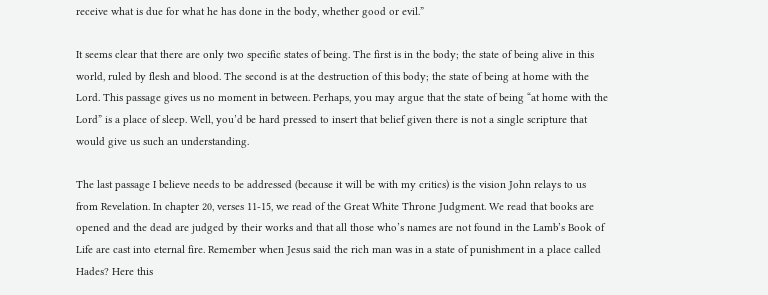receive what is due for what he has done in the body, whether good or evil.”

It seems clear that there are only two specific states of being. The first is in the body; the state of being alive in this world, ruled by flesh and blood. The second is at the destruction of this body; the state of being at home with the Lord. This passage gives us no moment in between. Perhaps, you may argue that the state of being “at home with the Lord” is a place of sleep. Well, you’d be hard pressed to insert that belief given there is not a single scripture that would give us such an understanding.

The last passage I believe needs to be addressed (because it will be with my critics) is the vision John relays to us from Revelation. In chapter 20, verses 11-15, we read of the Great White Throne Judgment. We read that books are opened and the dead are judged by their works and that all those who’s names are not found in the Lamb’s Book of Life are cast into eternal fire. Remember when Jesus said the rich man was in a state of punishment in a place called Hades? Here this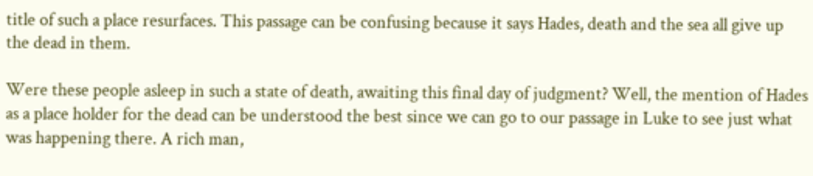title of such a place resurfaces. This passage can be confusing because it says Hades, death and the sea all give up the dead in them.

Were these people asleep in such a state of death, awaiting this final day of judgment? Well, the mention of Hades as a place holder for the dead can be understood the best since we can go to our passage in Luke to see just what was happening there. A rich man,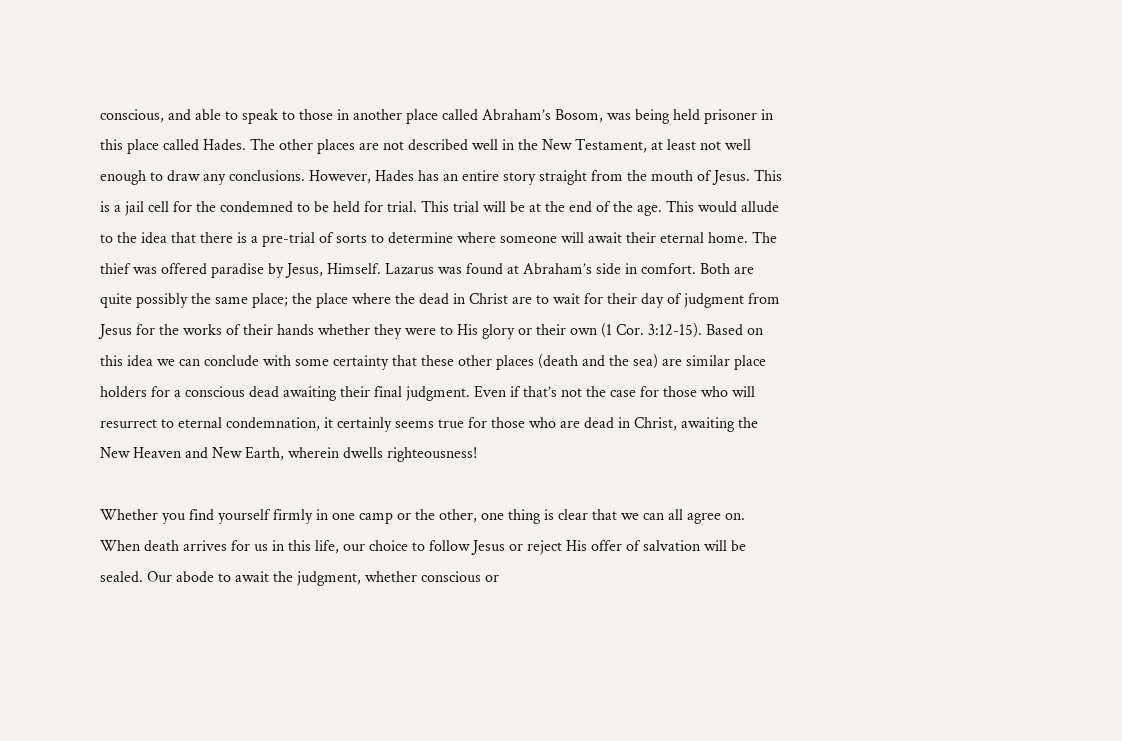conscious, and able to speak to those in another place called Abraham’s Bosom, was being held prisoner in this place called Hades. The other places are not described well in the New Testament, at least not well enough to draw any conclusions. However, Hades has an entire story straight from the mouth of Jesus. This is a jail cell for the condemned to be held for trial. This trial will be at the end of the age. This would allude to the idea that there is a pre-trial of sorts to determine where someone will await their eternal home. The thief was offered paradise by Jesus, Himself. Lazarus was found at Abraham’s side in comfort. Both are quite possibly the same place; the place where the dead in Christ are to wait for their day of judgment from Jesus for the works of their hands whether they were to His glory or their own (1 Cor. 3:12-15). Based on this idea we can conclude with some certainty that these other places (death and the sea) are similar place holders for a conscious dead awaiting their final judgment. Even if that’s not the case for those who will resurrect to eternal condemnation, it certainly seems true for those who are dead in Christ, awaiting the New Heaven and New Earth, wherein dwells righteousness!

Whether you find yourself firmly in one camp or the other, one thing is clear that we can all agree on. When death arrives for us in this life, our choice to follow Jesus or reject His offer of salvation will be sealed. Our abode to await the judgment, whether conscious or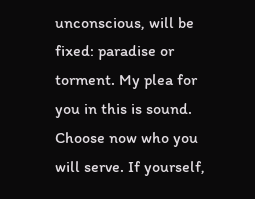unconscious, will be fixed: paradise or torment. My plea for you in this is sound. Choose now who you will serve. If yourself,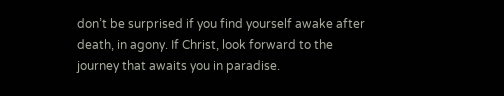don’t be surprised if you find yourself awake after death, in agony. If Christ, look forward to the journey that awaits you in paradise.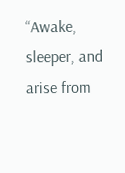“Awake, sleeper, and arise from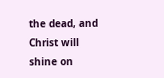the dead, and Christ will shine on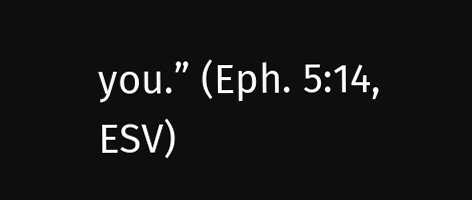you.” (Eph. 5:14, ESV)